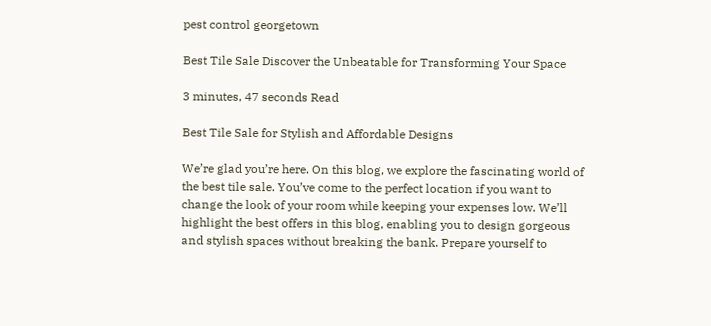pest control georgetown

Best Tile Sale Discover the Unbeatable for Transforming Your Space

3 minutes, 47 seconds Read

Best Tile Sale for Stylish and Affordable Designs

We’re glad you’re here. On this blog, we explore the fascinating world of the best tile sale. You’ve come to the perfect location if you want to change the look of your room while keeping your expenses low. We’ll highlight the best offers in this blog, enabling you to design gorgeous and stylish spaces without breaking the bank. Prepare yourself to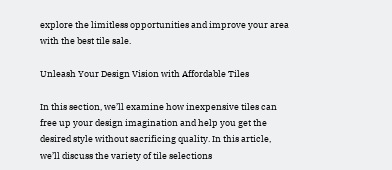explore the limitless opportunities and improve your area with the best tile sale.

Unleash Your Design Vision with Affordable Tiles

In this section, we’ll examine how inexpensive tiles can free up your design imagination and help you get the desired style without sacrificing quality. In this article, we’ll discuss the variety of tile selections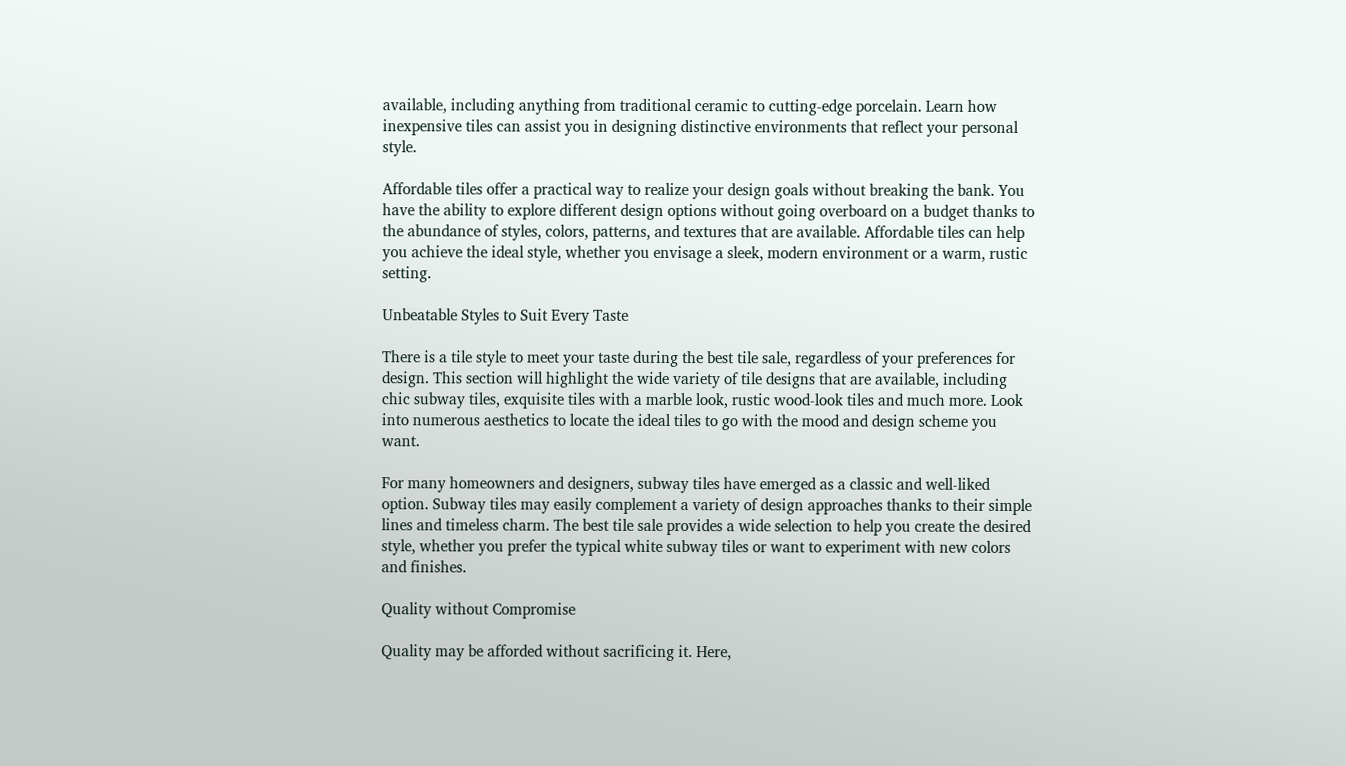available, including anything from traditional ceramic to cutting-edge porcelain. Learn how inexpensive tiles can assist you in designing distinctive environments that reflect your personal style.

Affordable tiles offer a practical way to realize your design goals without breaking the bank. You have the ability to explore different design options without going overboard on a budget thanks to the abundance of styles, colors, patterns, and textures that are available. Affordable tiles can help you achieve the ideal style, whether you envisage a sleek, modern environment or a warm, rustic setting.

Unbeatable Styles to Suit Every Taste

There is a tile style to meet your taste during the best tile sale, regardless of your preferences for design. This section will highlight the wide variety of tile designs that are available, including chic subway tiles, exquisite tiles with a marble look, rustic wood-look tiles and much more. Look into numerous aesthetics to locate the ideal tiles to go with the mood and design scheme you want.

For many homeowners and designers, subway tiles have emerged as a classic and well-liked option. Subway tiles may easily complement a variety of design approaches thanks to their simple lines and timeless charm. The best tile sale provides a wide selection to help you create the desired style, whether you prefer the typical white subway tiles or want to experiment with new colors and finishes.

Quality without Compromise

Quality may be afforded without sacrificing it. Here,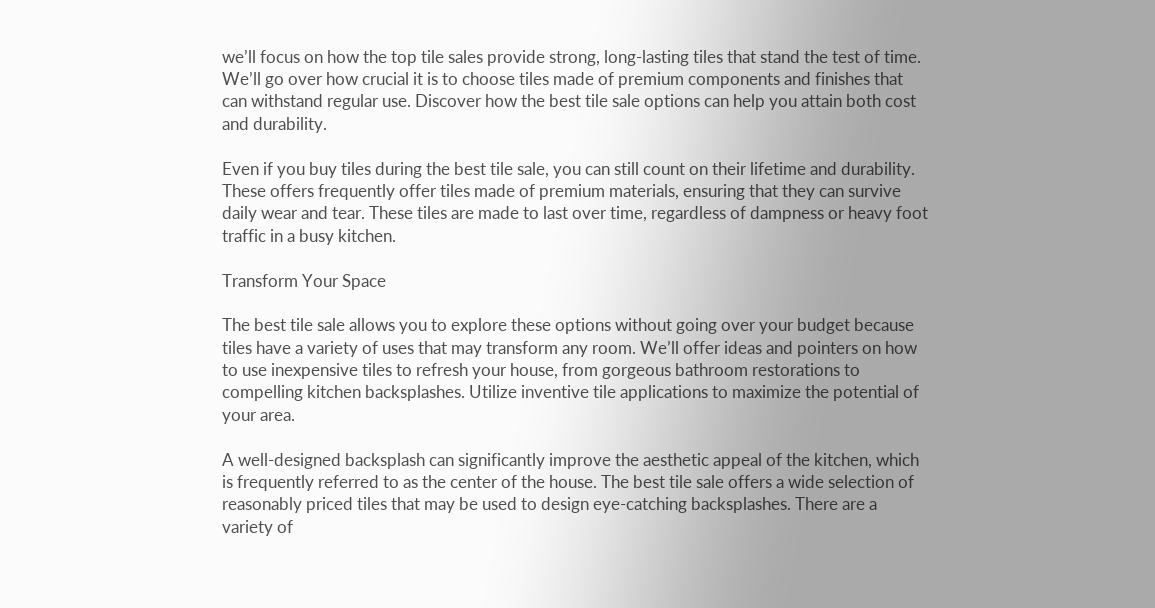we’ll focus on how the top tile sales provide strong, long-lasting tiles that stand the test of time. We’ll go over how crucial it is to choose tiles made of premium components and finishes that can withstand regular use. Discover how the best tile sale options can help you attain both cost and durability.

Even if you buy tiles during the best tile sale, you can still count on their lifetime and durability. These offers frequently offer tiles made of premium materials, ensuring that they can survive daily wear and tear. These tiles are made to last over time, regardless of dampness or heavy foot traffic in a busy kitchen.

Transform Your Space

The best tile sale allows you to explore these options without going over your budget because tiles have a variety of uses that may transform any room. We’ll offer ideas and pointers on how to use inexpensive tiles to refresh your house, from gorgeous bathroom restorations to compelling kitchen backsplashes. Utilize inventive tile applications to maximize the potential of your area.

A well-designed backsplash can significantly improve the aesthetic appeal of the kitchen, which is frequently referred to as the center of the house. The best tile sale offers a wide selection of reasonably priced tiles that may be used to design eye-catching backsplashes. There are a variety of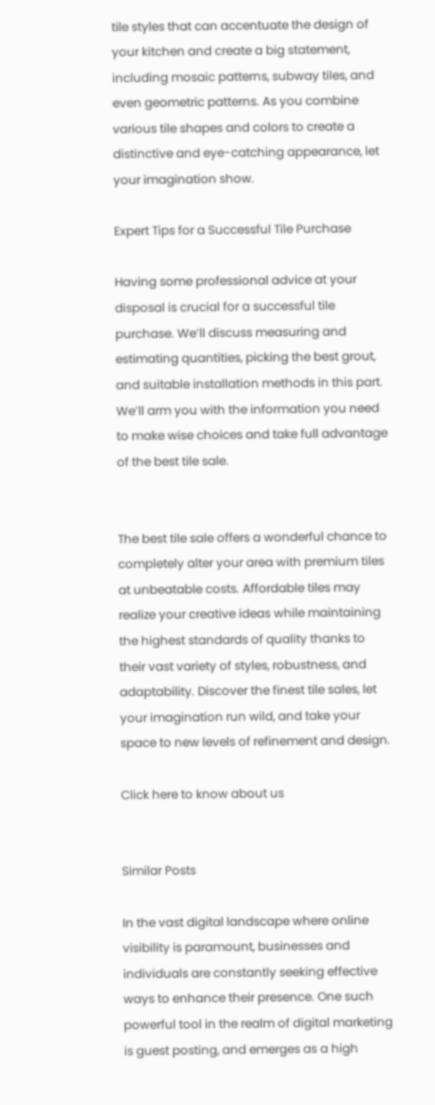tile styles that can accentuate the design of your kitchen and create a big statement, including mosaic patterns, subway tiles, and even geometric patterns. As you combine various tile shapes and colors to create a distinctive and eye-catching appearance, let your imagination show.

Expert Tips for a Successful Tile Purchase

Having some professional advice at your disposal is crucial for a successful tile purchase. We’ll discuss measuring and estimating quantities, picking the best grout, and suitable installation methods in this part. We’ll arm you with the information you need to make wise choices and take full advantage of the best tile sale.


The best tile sale offers a wonderful chance to completely alter your area with premium tiles at unbeatable costs. Affordable tiles may realize your creative ideas while maintaining the highest standards of quality thanks to their vast variety of styles, robustness, and adaptability. Discover the finest tile sales, let your imagination run wild, and take your space to new levels of refinement and design.

Click here to know about us


Similar Posts

In the vast digital landscape where online visibility is paramount, businesses and individuals are constantly seeking effective ways to enhance their presence. One such powerful tool in the realm of digital marketing is guest posting, and emerges as a high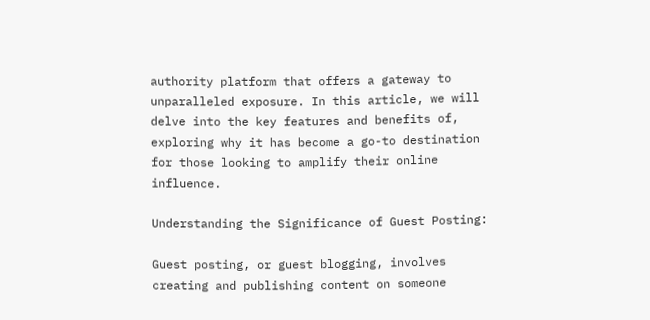authority platform that offers a gateway to unparalleled exposure. In this article, we will delve into the key features and benefits of, exploring why it has become a go-to destination for those looking to amplify their online influence.

Understanding the Significance of Guest Posting:

Guest posting, or guest blogging, involves creating and publishing content on someone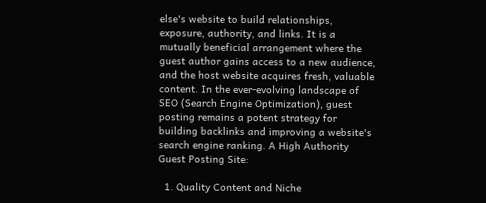else's website to build relationships, exposure, authority, and links. It is a mutually beneficial arrangement where the guest author gains access to a new audience, and the host website acquires fresh, valuable content. In the ever-evolving landscape of SEO (Search Engine Optimization), guest posting remains a potent strategy for building backlinks and improving a website's search engine ranking. A High Authority Guest Posting Site:

  1. Quality Content and Niche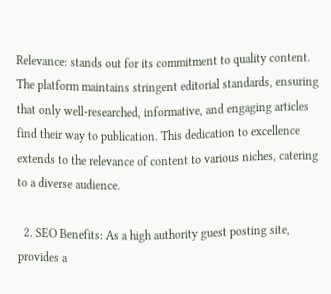Relevance: stands out for its commitment to quality content. The platform maintains stringent editorial standards, ensuring that only well-researched, informative, and engaging articles find their way to publication. This dedication to excellence extends to the relevance of content to various niches, catering to a diverse audience.

  2. SEO Benefits: As a high authority guest posting site, provides a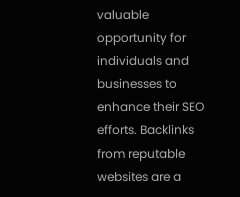valuable opportunity for individuals and businesses to enhance their SEO efforts. Backlinks from reputable websites are a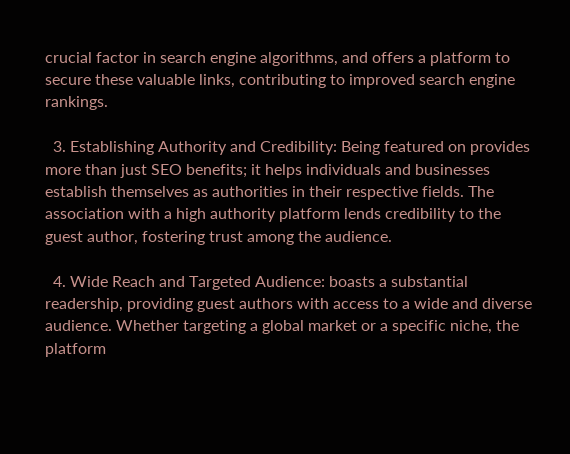crucial factor in search engine algorithms, and offers a platform to secure these valuable links, contributing to improved search engine rankings.

  3. Establishing Authority and Credibility: Being featured on provides more than just SEO benefits; it helps individuals and businesses establish themselves as authorities in their respective fields. The association with a high authority platform lends credibility to the guest author, fostering trust among the audience.

  4. Wide Reach and Targeted Audience: boasts a substantial readership, providing guest authors with access to a wide and diverse audience. Whether targeting a global market or a specific niche, the platform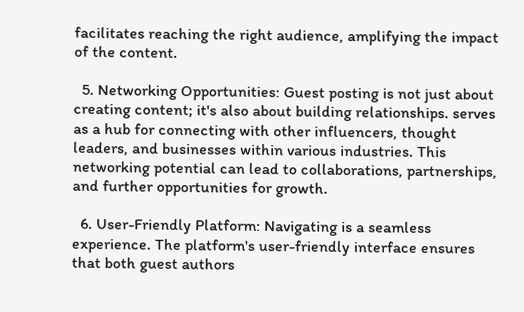facilitates reaching the right audience, amplifying the impact of the content.

  5. Networking Opportunities: Guest posting is not just about creating content; it's also about building relationships. serves as a hub for connecting with other influencers, thought leaders, and businesses within various industries. This networking potential can lead to collaborations, partnerships, and further opportunities for growth.

  6. User-Friendly Platform: Navigating is a seamless experience. The platform's user-friendly interface ensures that both guest authors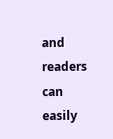and readers can easily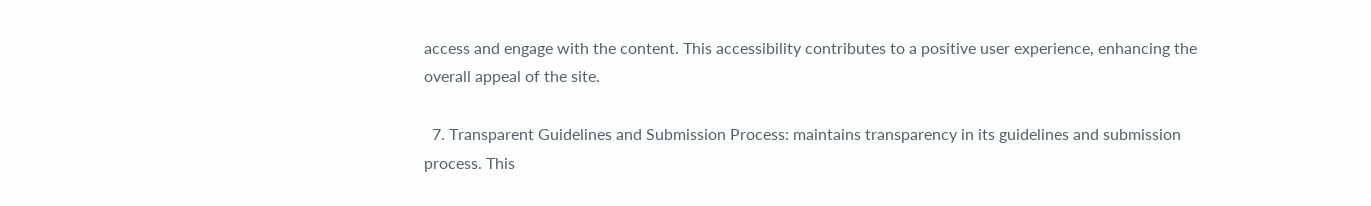access and engage with the content. This accessibility contributes to a positive user experience, enhancing the overall appeal of the site.

  7. Transparent Guidelines and Submission Process: maintains transparency in its guidelines and submission process. This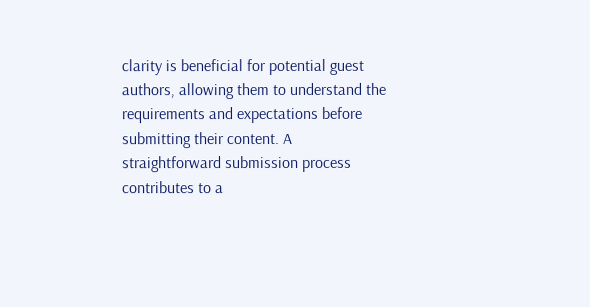clarity is beneficial for potential guest authors, allowing them to understand the requirements and expectations before submitting their content. A straightforward submission process contributes to a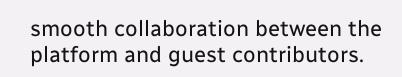smooth collaboration between the platform and guest contributors.